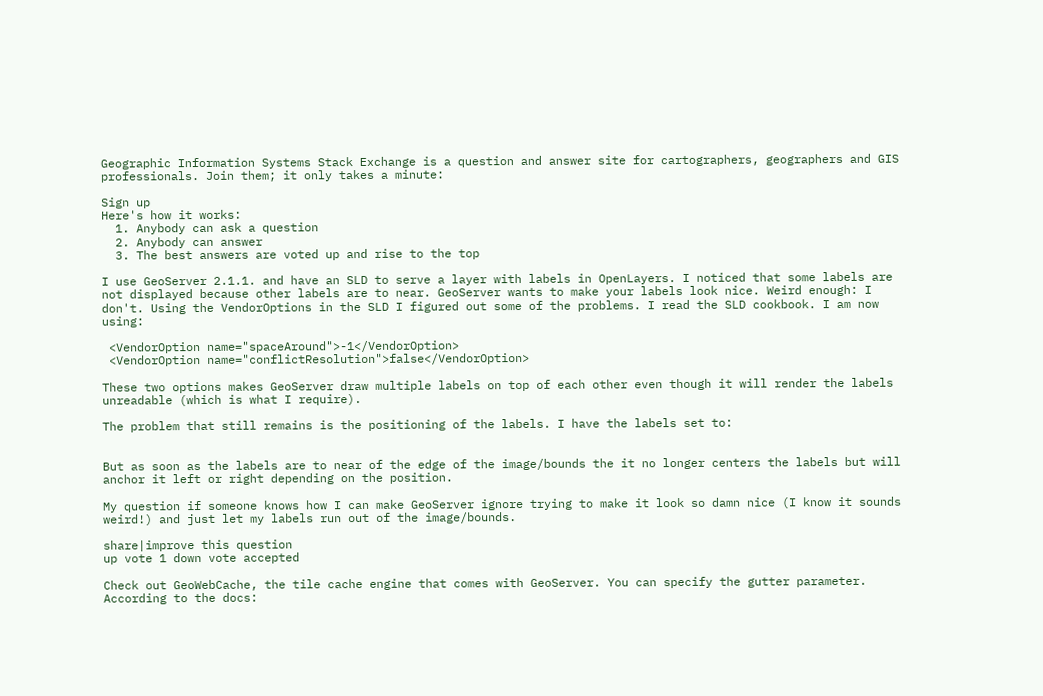Geographic Information Systems Stack Exchange is a question and answer site for cartographers, geographers and GIS professionals. Join them; it only takes a minute:

Sign up
Here's how it works:
  1. Anybody can ask a question
  2. Anybody can answer
  3. The best answers are voted up and rise to the top

I use GeoServer 2.1.1. and have an SLD to serve a layer with labels in OpenLayers. I noticed that some labels are not displayed because other labels are to near. GeoServer wants to make your labels look nice. Weird enough: I don't. Using the VendorOptions in the SLD I figured out some of the problems. I read the SLD cookbook. I am now using:

 <VendorOption name="spaceAround">-1</VendorOption>
 <VendorOption name="conflictResolution">false</VendorOption>

These two options makes GeoServer draw multiple labels on top of each other even though it will render the labels unreadable (which is what I require).

The problem that still remains is the positioning of the labels. I have the labels set to:


But as soon as the labels are to near of the edge of the image/bounds the it no longer centers the labels but will anchor it left or right depending on the position.

My question if someone knows how I can make GeoServer ignore trying to make it look so damn nice (I know it sounds weird!) and just let my labels run out of the image/bounds.

share|improve this question
up vote 1 down vote accepted

Check out GeoWebCache, the tile cache engine that comes with GeoServer. You can specify the gutter parameter. According to the docs: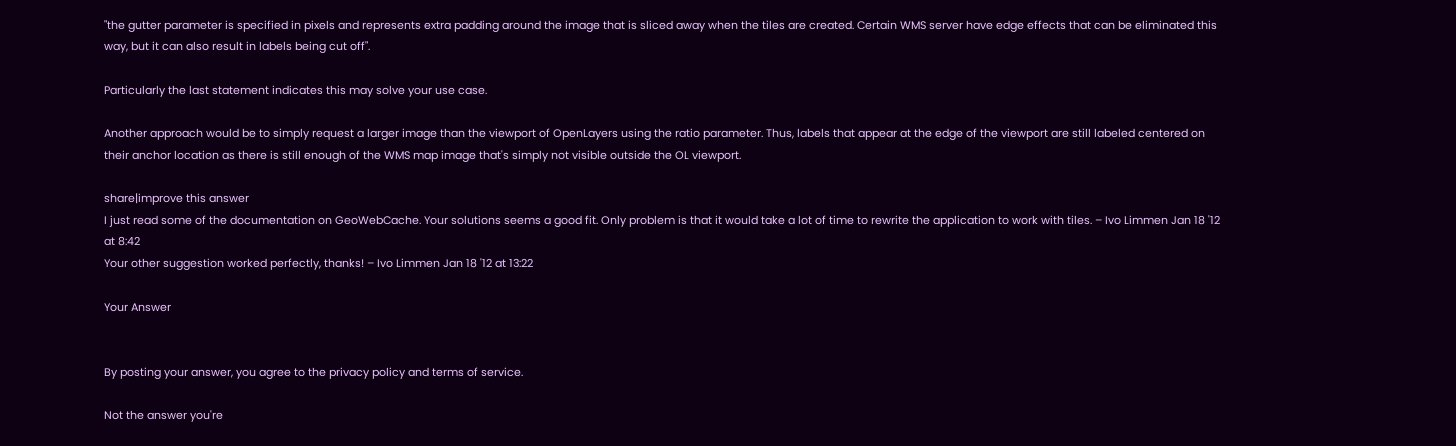"the gutter parameter is specified in pixels and represents extra padding around the image that is sliced away when the tiles are created. Certain WMS server have edge effects that can be eliminated this way, but it can also result in labels being cut off".

Particularly the last statement indicates this may solve your use case.

Another approach would be to simply request a larger image than the viewport of OpenLayers using the ratio parameter. Thus, labels that appear at the edge of the viewport are still labeled centered on their anchor location as there is still enough of the WMS map image that's simply not visible outside the OL viewport.

share|improve this answer
I just read some of the documentation on GeoWebCache. Your solutions seems a good fit. Only problem is that it would take a lot of time to rewrite the application to work with tiles. – Ivo Limmen Jan 18 '12 at 8:42
Your other suggestion worked perfectly, thanks! – Ivo Limmen Jan 18 '12 at 13:22

Your Answer


By posting your answer, you agree to the privacy policy and terms of service.

Not the answer you're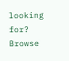looking for? Browse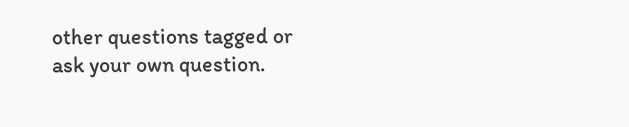other questions tagged or ask your own question.